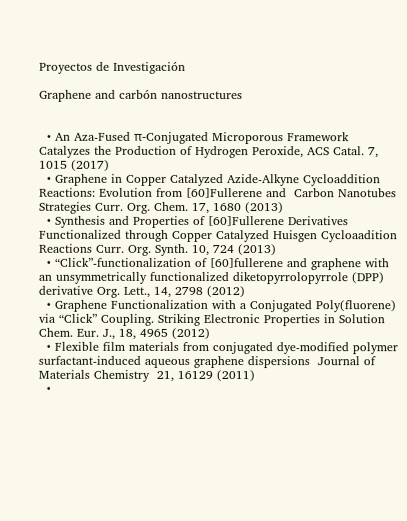Proyectos de Investigación

Graphene and carbón nanostructures


  • An Aza-Fused π‑Conjugated Microporous Framework Catalyzes the Production of Hydrogen Peroxide, ACS Catal. 7, 1015 (2017)
  • Graphene in Copper Catalyzed Azide-Alkyne Cycloaddition Reactions: Evolution from [60]Fullerene and  Carbon Nanotubes Strategies Curr. Org. Chem. 17, 1680 (2013)
  • Synthesis and Properties of [60]Fullerene Derivatives Functionalized through Copper Catalyzed Huisgen Cycloaadition Reactions Curr. Org. Synth. 10, 724 (2013)
  • “Click”-functionalization of [60]fullerene and graphene with an unsymmetrically functionalized diketopyrrolopyrrole (DPP) derivative Org. Lett., 14, 2798 (2012)
  • Graphene Functionalization with a Conjugated Poly(fluorene) via “Click” Coupling. Striking Electronic Properties in Solution Chem. Eur. J., 18, 4965 (2012)
  • Flexible film materials from conjugated dye-modified polymer surfactant-induced aqueous graphene dispersions  Journal of Materials Chemistry  21, 16129 (2011)
  •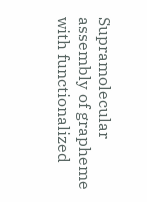Supramolecular assembly of grapheme with functionalized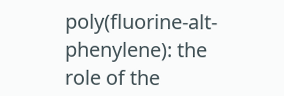poly(fluorine-alt-phenylene): the role of the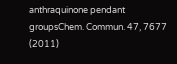anthraquinone pendant groupsChem. Commun. 47, 7677 (2011)